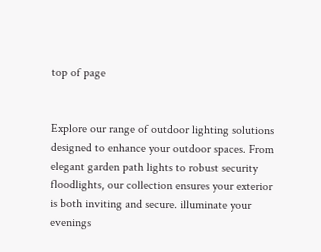top of page


Explore our range of outdoor lighting solutions designed to enhance your outdoor spaces. From elegant garden path lights to robust security floodlights, our collection ensures your exterior is both inviting and secure. illuminate your evenings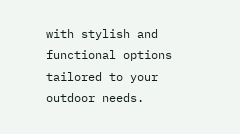with stylish and functional options tailored to your outdoor needs.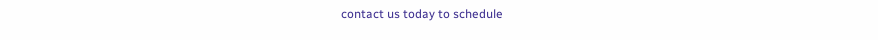contact us today to schedule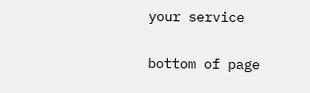your service

bottom of page